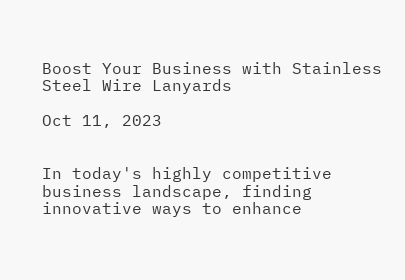Boost Your Business with Stainless Steel Wire Lanyards

Oct 11, 2023


In today's highly competitive business landscape, finding innovative ways to enhance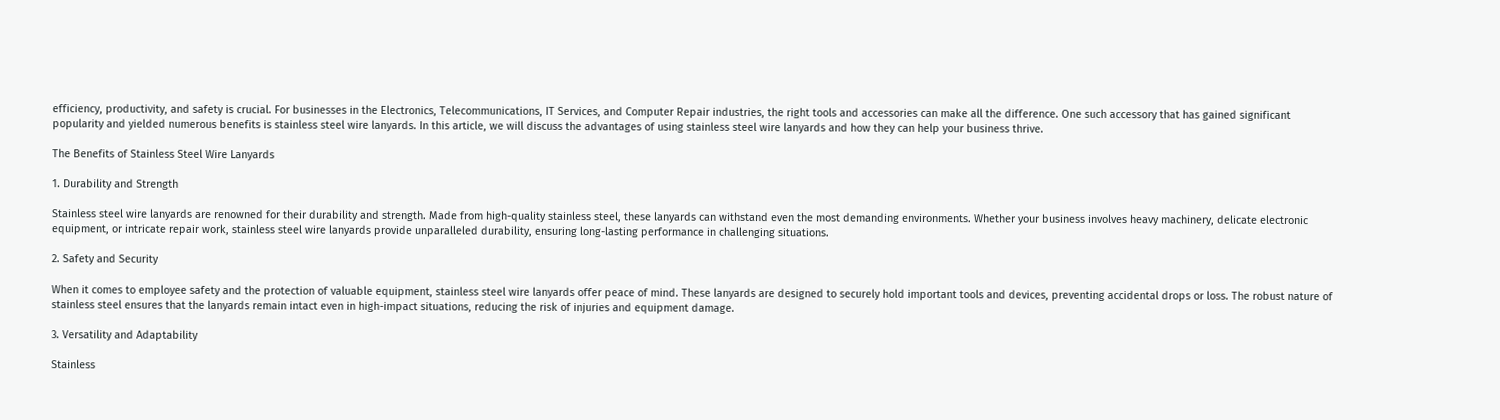efficiency, productivity, and safety is crucial. For businesses in the Electronics, Telecommunications, IT Services, and Computer Repair industries, the right tools and accessories can make all the difference. One such accessory that has gained significant popularity and yielded numerous benefits is stainless steel wire lanyards. In this article, we will discuss the advantages of using stainless steel wire lanyards and how they can help your business thrive.

The Benefits of Stainless Steel Wire Lanyards

1. Durability and Strength

Stainless steel wire lanyards are renowned for their durability and strength. Made from high-quality stainless steel, these lanyards can withstand even the most demanding environments. Whether your business involves heavy machinery, delicate electronic equipment, or intricate repair work, stainless steel wire lanyards provide unparalleled durability, ensuring long-lasting performance in challenging situations.

2. Safety and Security

When it comes to employee safety and the protection of valuable equipment, stainless steel wire lanyards offer peace of mind. These lanyards are designed to securely hold important tools and devices, preventing accidental drops or loss. The robust nature of stainless steel ensures that the lanyards remain intact even in high-impact situations, reducing the risk of injuries and equipment damage.

3. Versatility and Adaptability

Stainless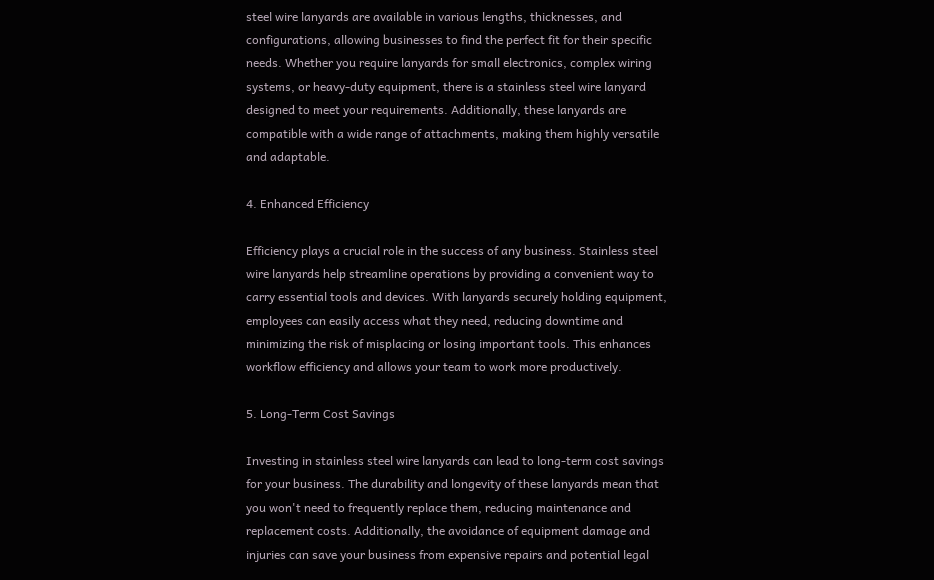steel wire lanyards are available in various lengths, thicknesses, and configurations, allowing businesses to find the perfect fit for their specific needs. Whether you require lanyards for small electronics, complex wiring systems, or heavy-duty equipment, there is a stainless steel wire lanyard designed to meet your requirements. Additionally, these lanyards are compatible with a wide range of attachments, making them highly versatile and adaptable.

4. Enhanced Efficiency

Efficiency plays a crucial role in the success of any business. Stainless steel wire lanyards help streamline operations by providing a convenient way to carry essential tools and devices. With lanyards securely holding equipment, employees can easily access what they need, reducing downtime and minimizing the risk of misplacing or losing important tools. This enhances workflow efficiency and allows your team to work more productively.

5. Long-Term Cost Savings

Investing in stainless steel wire lanyards can lead to long-term cost savings for your business. The durability and longevity of these lanyards mean that you won't need to frequently replace them, reducing maintenance and replacement costs. Additionally, the avoidance of equipment damage and injuries can save your business from expensive repairs and potential legal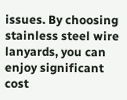issues. By choosing stainless steel wire lanyards, you can enjoy significant cost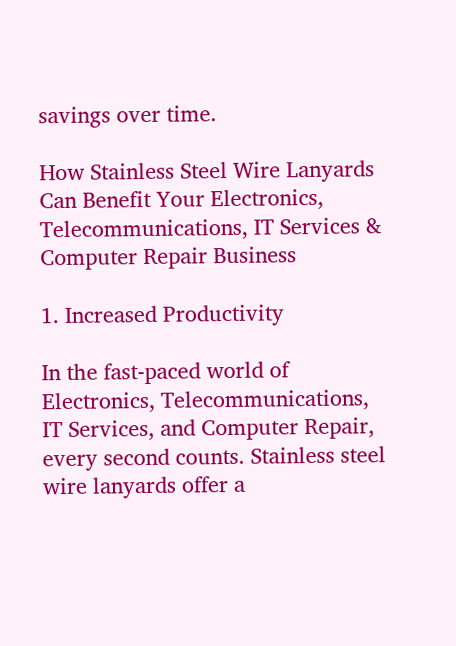savings over time.

How Stainless Steel Wire Lanyards Can Benefit Your Electronics, Telecommunications, IT Services & Computer Repair Business

1. Increased Productivity

In the fast-paced world of Electronics, Telecommunications, IT Services, and Computer Repair, every second counts. Stainless steel wire lanyards offer a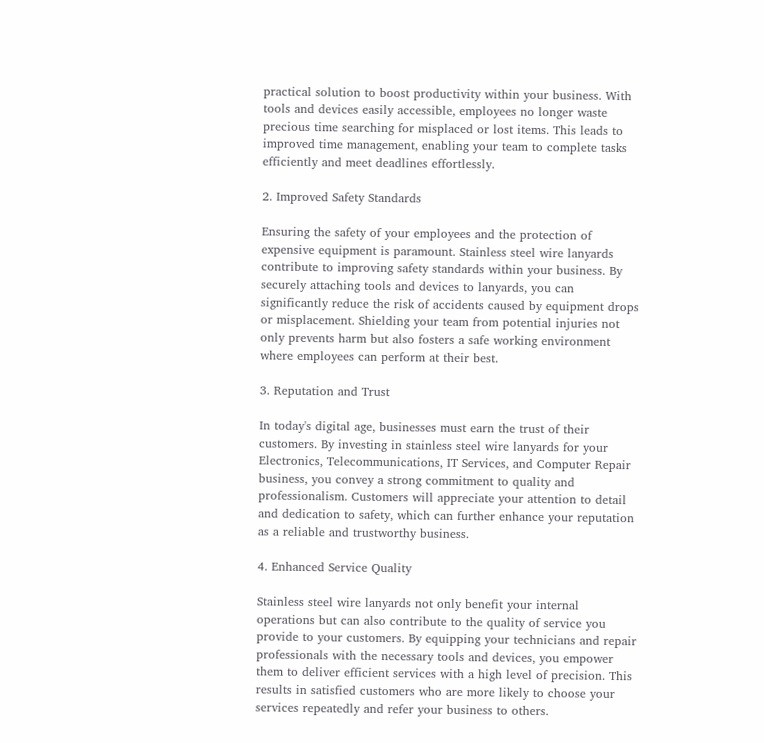practical solution to boost productivity within your business. With tools and devices easily accessible, employees no longer waste precious time searching for misplaced or lost items. This leads to improved time management, enabling your team to complete tasks efficiently and meet deadlines effortlessly.

2. Improved Safety Standards

Ensuring the safety of your employees and the protection of expensive equipment is paramount. Stainless steel wire lanyards contribute to improving safety standards within your business. By securely attaching tools and devices to lanyards, you can significantly reduce the risk of accidents caused by equipment drops or misplacement. Shielding your team from potential injuries not only prevents harm but also fosters a safe working environment where employees can perform at their best.

3. Reputation and Trust

In today's digital age, businesses must earn the trust of their customers. By investing in stainless steel wire lanyards for your Electronics, Telecommunications, IT Services, and Computer Repair business, you convey a strong commitment to quality and professionalism. Customers will appreciate your attention to detail and dedication to safety, which can further enhance your reputation as a reliable and trustworthy business.

4. Enhanced Service Quality

Stainless steel wire lanyards not only benefit your internal operations but can also contribute to the quality of service you provide to your customers. By equipping your technicians and repair professionals with the necessary tools and devices, you empower them to deliver efficient services with a high level of precision. This results in satisfied customers who are more likely to choose your services repeatedly and refer your business to others.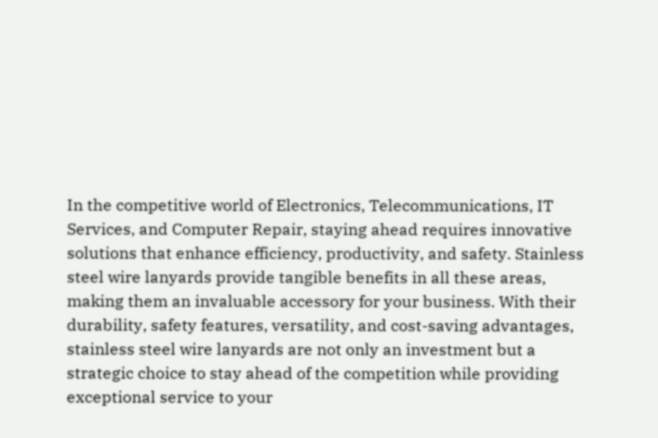In the competitive world of Electronics, Telecommunications, IT Services, and Computer Repair, staying ahead requires innovative solutions that enhance efficiency, productivity, and safety. Stainless steel wire lanyards provide tangible benefits in all these areas, making them an invaluable accessory for your business. With their durability, safety features, versatility, and cost-saving advantages, stainless steel wire lanyards are not only an investment but a strategic choice to stay ahead of the competition while providing exceptional service to your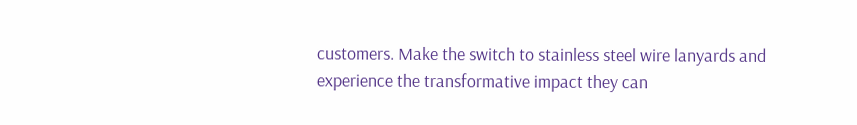customers. Make the switch to stainless steel wire lanyards and experience the transformative impact they can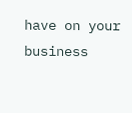have on your business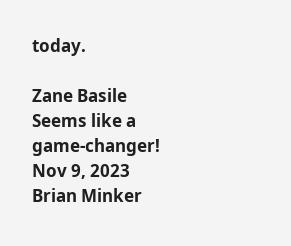today.

Zane Basile
Seems like a game-changer!
Nov 9, 2023
Brian Minker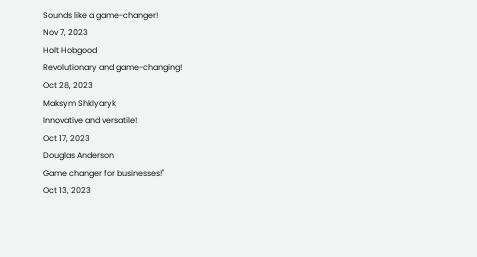Sounds like a game-changer!
Nov 7, 2023
Holt Hobgood
Revolutionary and game-changing!
Oct 28, 2023
Maksym Shklyaryk
Innovative and versatile!
Oct 17, 2023
Douglas Anderson
Game changer for businesses!"
Oct 13, 2023